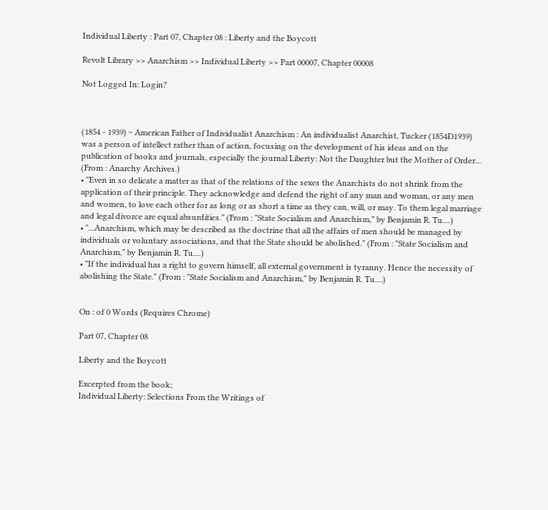Individual Liberty : Part 07, Chapter 08 : Liberty and the Boycott

Revolt Library >> Anarchism >> Individual Liberty >> Part 00007, Chapter 00008

Not Logged In: Login?



(1854 - 1939) ~ American Father of Individualist Anarchism : An individualist Anarchist, Tucker (1854Ð1939) was a person of intellect rather than of action, focusing on the development of his ideas and on the publication of books and journals, especially the journal Liberty: Not the Daughter but the Mother of Order... (From : Anarchy Archives.)
• "Even in so delicate a matter as that of the relations of the sexes the Anarchists do not shrink from the application of their principle. They acknowledge and defend the right of any man and woman, or any men and women, to love each other for as long or as short a time as they can, will, or may. To them legal marriage and legal divorce are equal absurdities." (From : "State Socialism and Anarchism," by Benjamin R. Tu....)
• "...Anarchism, which may be described as the doctrine that all the affairs of men should be managed by individuals or voluntary associations, and that the State should be abolished." (From : "State Socialism and Anarchism," by Benjamin R. Tu....)
• "If the individual has a right to govern himself, all external government is tyranny. Hence the necessity of abolishing the State." (From : "State Socialism and Anarchism," by Benjamin R. Tu....)


On : of 0 Words (Requires Chrome)

Part 07, Chapter 08

Liberty and the Boycott

Excerpted from the book;
Individual Liberty: Selections From the Writings of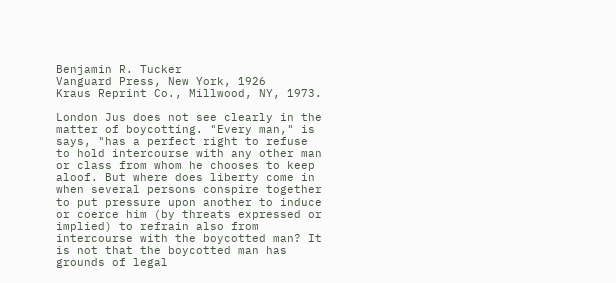Benjamin R. Tucker
Vanguard Press, New York, 1926
Kraus Reprint Co., Millwood, NY, 1973.

London Jus does not see clearly in the matter of boycotting. "Every man," is says, "has a perfect right to refuse to hold intercourse with any other man or class from whom he chooses to keep aloof. But where does liberty come in when several persons conspire together to put pressure upon another to induce or coerce him (by threats expressed or implied) to refrain also from intercourse with the boycotted man? It is not that the boycotted man has grounds of legal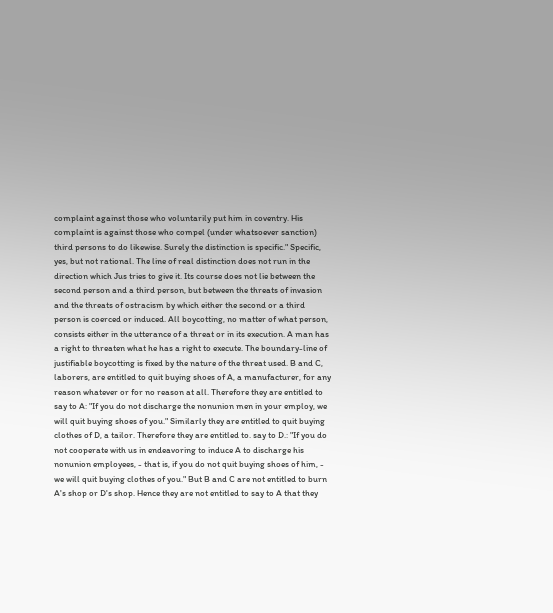complaint against those who voluntarily put him in coventry. His complaint is against those who compel (under whatsoever sanction) third persons to do likewise. Surely the distinction is specific." Specific, yes, but not rational. The line of real distinction does not run in the direction which Jus tries to give it. Its course does not lie between the second person and a third person, but between the threats of invasion and the threats of ostracism by which either the second or a third person is coerced or induced. All boycotting, no matter of what person, consists either in the utterance of a threat or in its execution. A man has a right to threaten what he has a right to execute. The boundary-line of justifiable boycotting is fixed by the nature of the threat used. B and C, laborers, are entitled to quit buying shoes of A, a manufacturer, for any reason whatever or for no reason at all. Therefore they are entitled to say to A: "If you do not discharge the nonunion men in your employ, we will quit buying shoes of you." Similarly they are entitled to quit buying clothes of D, a tailor. Therefore they are entitled to. say to D.: "If you do not cooperate with us in endeavoring to induce A to discharge his nonunion employees, - that is, if you do not quit buying shoes of him, - we will quit buying clothes of you." But B and C are not entitled to burn A's shop or D's shop. Hence they are not entitled to say to A that they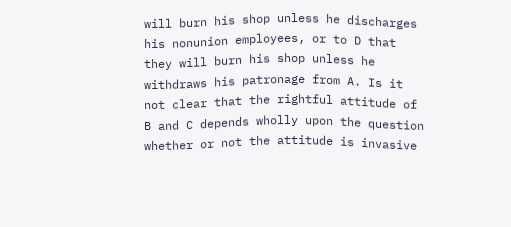will burn his shop unless he discharges his nonunion employees, or to D that they will burn his shop unless he withdraws his patronage from A. Is it not clear that the rightful attitude of B and C depends wholly upon the question whether or not the attitude is invasive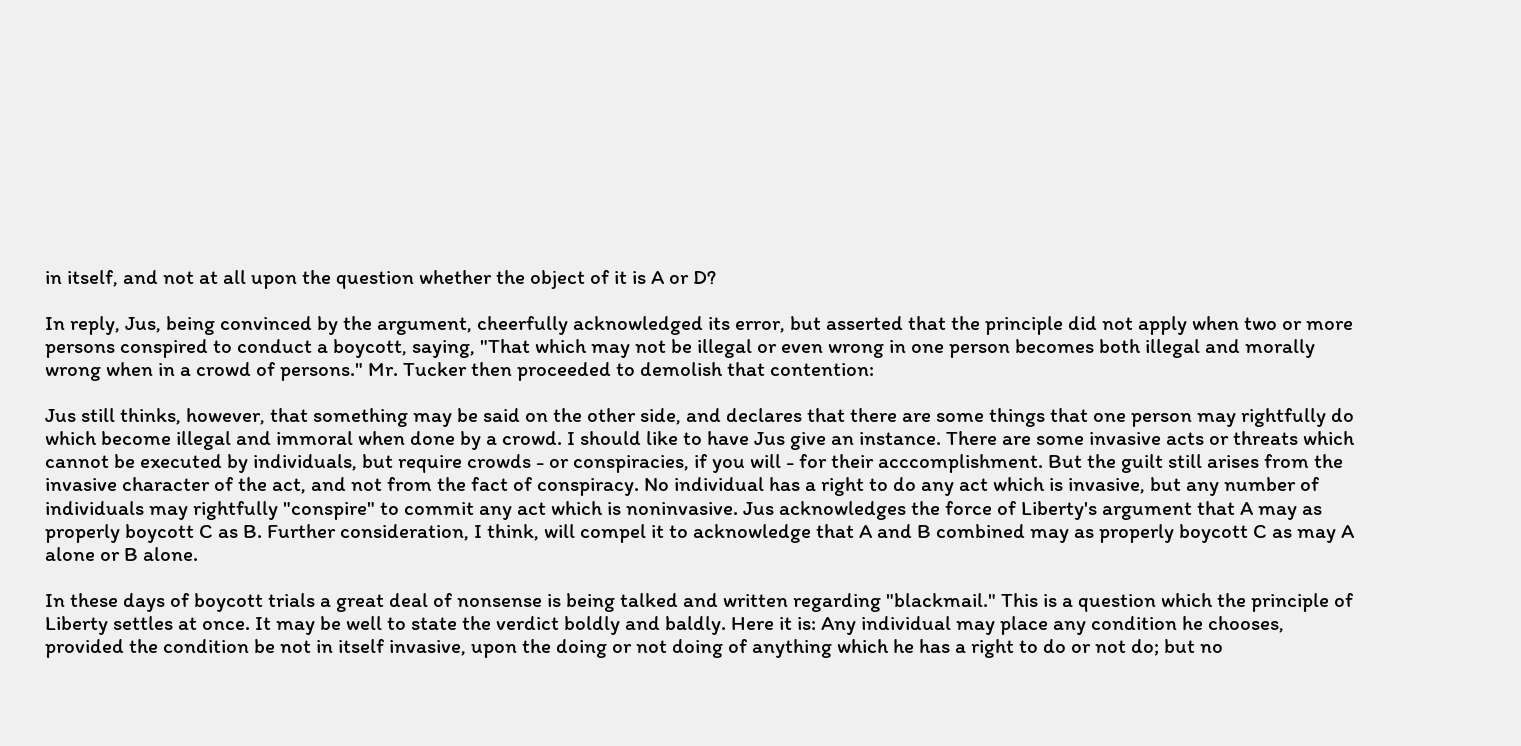in itself, and not at all upon the question whether the object of it is A or D?

In reply, Jus, being convinced by the argument, cheerfully acknowledged its error, but asserted that the principle did not apply when two or more persons conspired to conduct a boycott, saying, "That which may not be illegal or even wrong in one person becomes both illegal and morally wrong when in a crowd of persons." Mr. Tucker then proceeded to demolish that contention:

Jus still thinks, however, that something may be said on the other side, and declares that there are some things that one person may rightfully do which become illegal and immoral when done by a crowd. I should like to have Jus give an instance. There are some invasive acts or threats which cannot be executed by individuals, but require crowds - or conspiracies, if you will - for their acccomplishment. But the guilt still arises from the invasive character of the act, and not from the fact of conspiracy. No individual has a right to do any act which is invasive, but any number of individuals may rightfully "conspire" to commit any act which is noninvasive. Jus acknowledges the force of Liberty's argument that A may as properly boycott C as B. Further consideration, I think, will compel it to acknowledge that A and B combined may as properly boycott C as may A alone or B alone.

In these days of boycott trials a great deal of nonsense is being talked and written regarding "blackmail." This is a question which the principle of Liberty settles at once. It may be well to state the verdict boldly and baldly. Here it is: Any individual may place any condition he chooses, provided the condition be not in itself invasive, upon the doing or not doing of anything which he has a right to do or not do; but no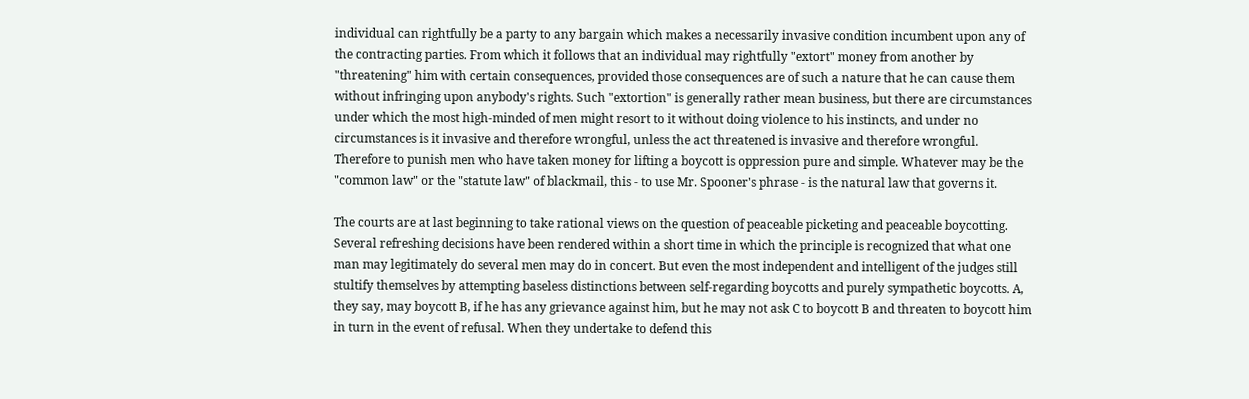individual can rightfully be a party to any bargain which makes a necessarily invasive condition incumbent upon any of the contracting parties. From which it follows that an individual may rightfully "extort" money from another by "threatening" him with certain consequences, provided those consequences are of such a nature that he can cause them without infringing upon anybody's rights. Such "extortion" is generally rather mean business, but there are circumstances under which the most high-minded of men might resort to it without doing violence to his instincts, and under no circumstances is it invasive and therefore wrongful, unless the act threatened is invasive and therefore wrongful. Therefore to punish men who have taken money for lifting a boycott is oppression pure and simple. Whatever may be the "common law" or the "statute law" of blackmail, this - to use Mr. Spooner's phrase - is the natural law that governs it.

The courts are at last beginning to take rational views on the question of peaceable picketing and peaceable boycotting. Several refreshing decisions have been rendered within a short time in which the principle is recognized that what one man may legitimately do several men may do in concert. But even the most independent and intelligent of the judges still stultify themselves by attempting baseless distinctions between self-regarding boycotts and purely sympathetic boycotts. A, they say, may boycott B, if he has any grievance against him, but he may not ask C to boycott B and threaten to boycott him in turn in the event of refusal. When they undertake to defend this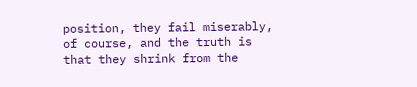position, they fail miserably, of course, and the truth is that they shrink from the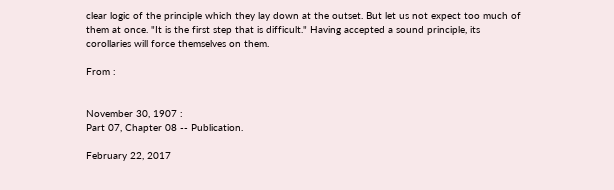clear logic of the principle which they lay down at the outset. But let us not expect too much of them at once. "It is the first step that is difficult." Having accepted a sound principle, its corollaries will force themselves on them.

From :


November 30, 1907 :
Part 07, Chapter 08 -- Publication.

February 22, 2017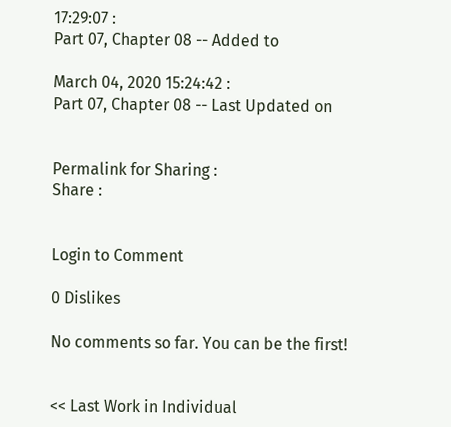17:29:07 :
Part 07, Chapter 08 -- Added to

March 04, 2020 15:24:42 :
Part 07, Chapter 08 -- Last Updated on


Permalink for Sharing :
Share :


Login to Comment

0 Dislikes

No comments so far. You can be the first!


<< Last Work in Individual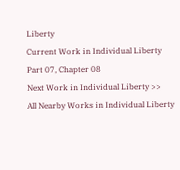Liberty
Current Work in Individual Liberty
Part 07, Chapter 08
Next Work in Individual Liberty >>
All Nearby Works in Individual Liberty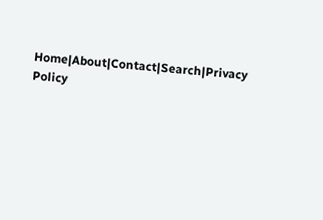Home|About|Contact|Search|Privacy Policy